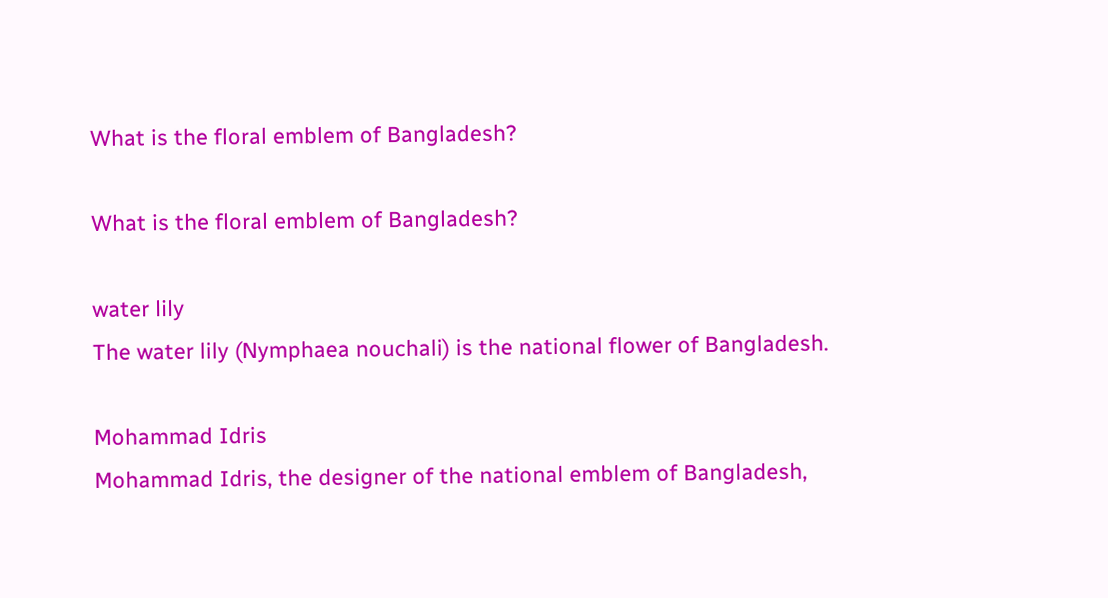What is the floral emblem of Bangladesh?

What is the floral emblem of Bangladesh?

water lily
The water lily (Nymphaea nouchali) is the national flower of Bangladesh.

Mohammad Idris
Mohammad Idris, the designer of the national emblem of Bangladesh,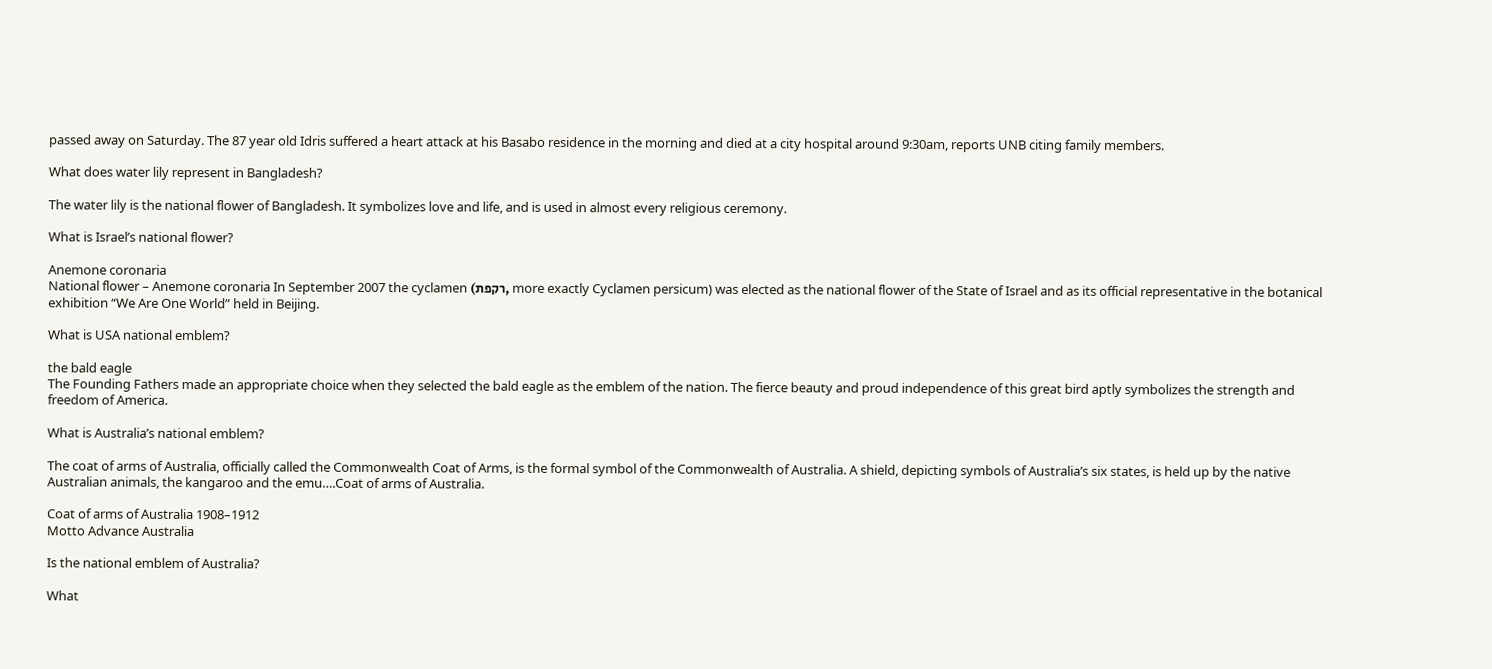passed away on Saturday. The 87 year old Idris suffered a heart attack at his Basabo residence in the morning and died at a city hospital around 9:30am, reports UNB citing family members.

What does water lily represent in Bangladesh?

The water lily is the national flower of Bangladesh. It symbolizes love and life, and is used in almost every religious ceremony.

What is Israel’s national flower?

Anemone coronaria
National flower – Anemone coronaria In September 2007 the cyclamen (רקפת, more exactly Cyclamen persicum) was elected as the national flower of the State of Israel and as its official representative in the botanical exhibition “We Are One World” held in Beijing.

What is USA national emblem?

the bald eagle
The Founding Fathers made an appropriate choice when they selected the bald eagle as the emblem of the nation. The fierce beauty and proud independence of this great bird aptly symbolizes the strength and freedom of America.

What is Australia’s national emblem?

The coat of arms of Australia, officially called the Commonwealth Coat of Arms, is the formal symbol of the Commonwealth of Australia. A shield, depicting symbols of Australia’s six states, is held up by the native Australian animals, the kangaroo and the emu….Coat of arms of Australia.

Coat of arms of Australia 1908–1912
Motto Advance Australia

Is the national emblem of Australia?

What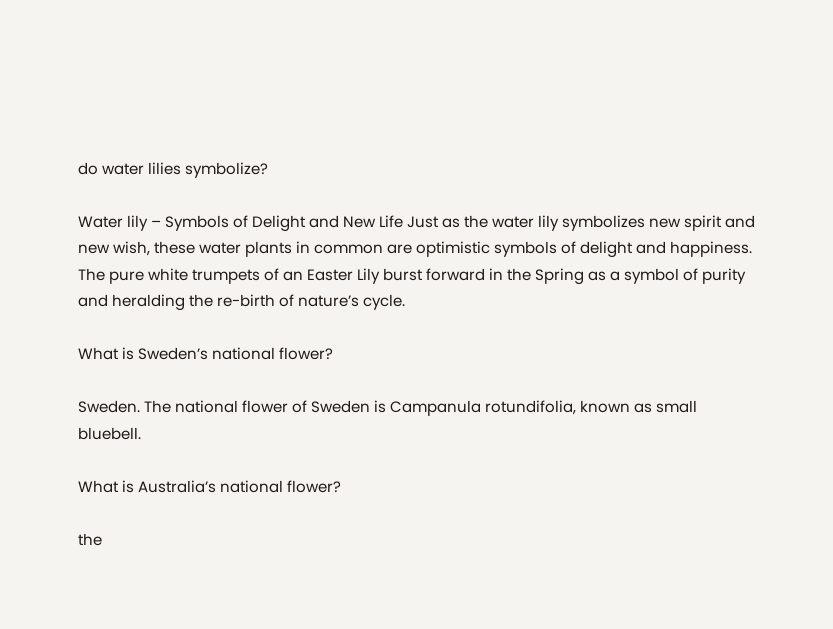do water lilies symbolize?

Water lily – Symbols of Delight and New Life Just as the water lily symbolizes new spirit and new wish, these water plants in common are optimistic symbols of delight and happiness. The pure white trumpets of an Easter Lily burst forward in the Spring as a symbol of purity and heralding the re-birth of nature’s cycle.

What is Sweden’s national flower?

Sweden. The national flower of Sweden is Campanula rotundifolia, known as small bluebell.

What is Australia’s national flower?

the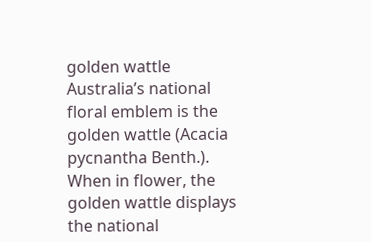golden wattle
Australia’s national floral emblem is the golden wattle (Acacia pycnantha Benth.). When in flower, the golden wattle displays the national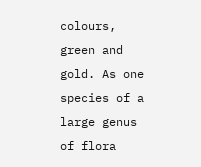colours, green and gold. As one species of a large genus of flora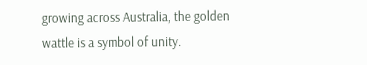growing across Australia, the golden wattle is a symbol of unity.